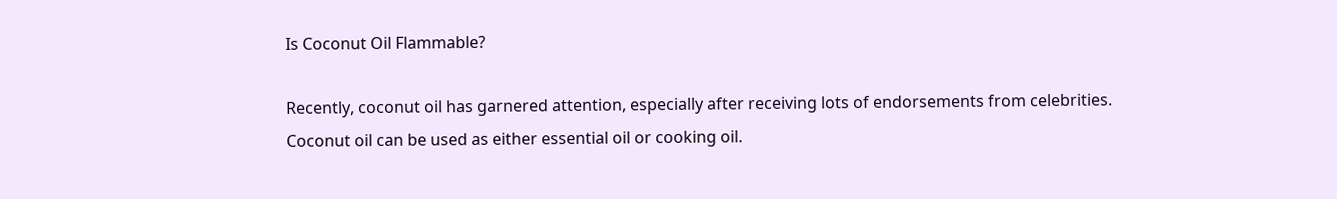Is Coconut Oil Flammable?

Recently, coconut oil has garnered attention, especially after receiving lots of endorsements from celebrities. Coconut oil can be used as either essential oil or cooking oil.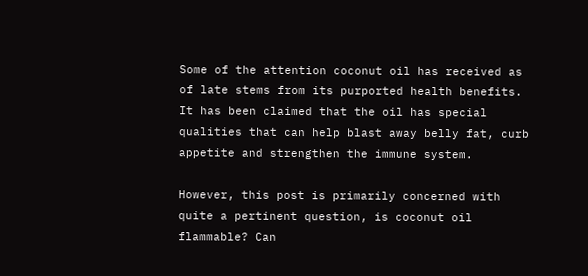Some of the attention coconut oil has received as of late stems from its purported health benefits. It has been claimed that the oil has special qualities that can help blast away belly fat, curb appetite and strengthen the immune system.

However, this post is primarily concerned with quite a pertinent question, is coconut oil flammable? Can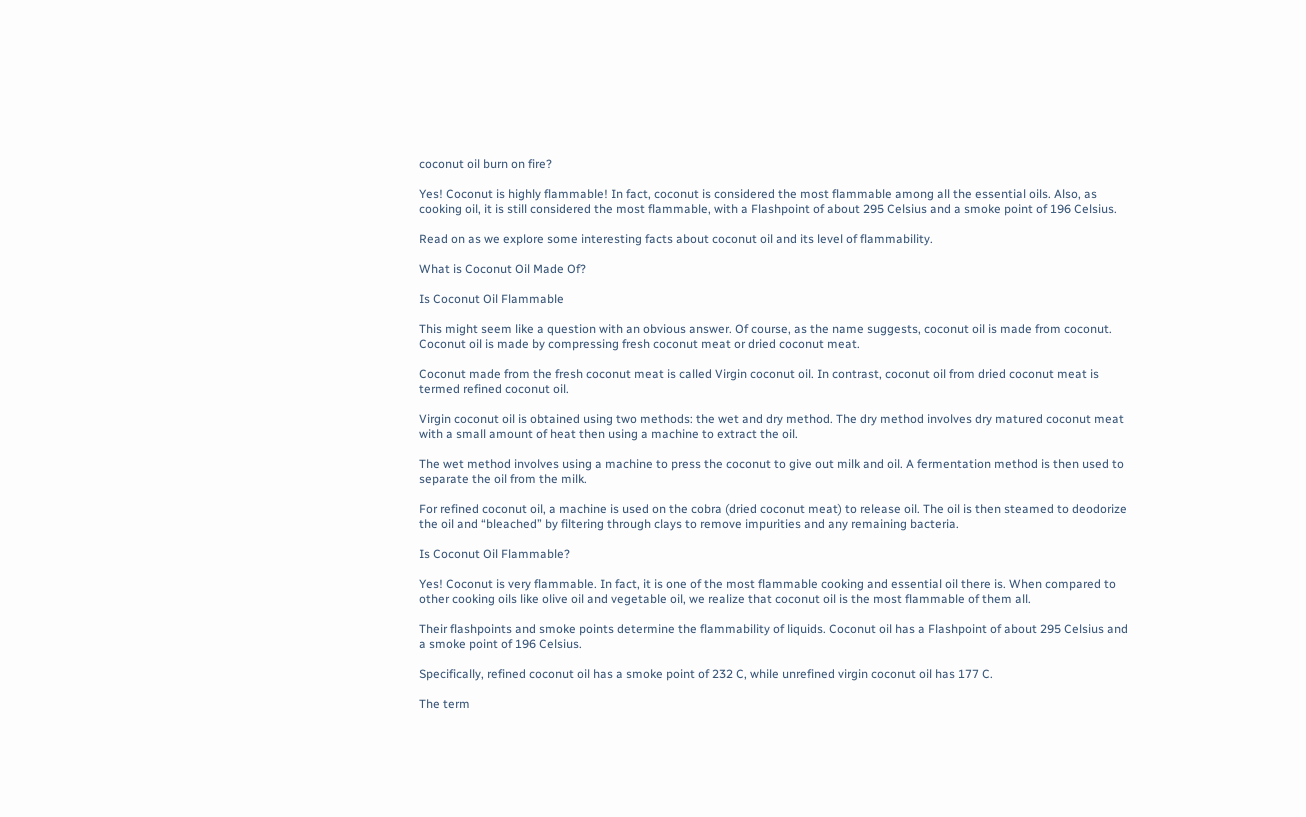coconut oil burn on fire?

Yes! Coconut is highly flammable! In fact, coconut is considered the most flammable among all the essential oils. Also, as cooking oil, it is still considered the most flammable, with a Flashpoint of about 295 Celsius and a smoke point of 196 Celsius.

Read on as we explore some interesting facts about coconut oil and its level of flammability.

What is Coconut Oil Made Of?

Is Coconut Oil Flammable

This might seem like a question with an obvious answer. Of course, as the name suggests, coconut oil is made from coconut. Coconut oil is made by compressing fresh coconut meat or dried coconut meat.

Coconut made from the fresh coconut meat is called Virgin coconut oil. In contrast, coconut oil from dried coconut meat is termed refined coconut oil.

Virgin coconut oil is obtained using two methods: the wet and dry method. The dry method involves dry matured coconut meat with a small amount of heat then using a machine to extract the oil.

The wet method involves using a machine to press the coconut to give out milk and oil. A fermentation method is then used to separate the oil from the milk.

For refined coconut oil, a machine is used on the cobra (dried coconut meat) to release oil. The oil is then steamed to deodorize the oil and “bleached” by filtering through clays to remove impurities and any remaining bacteria.

Is Coconut Oil Flammable?

Yes! Coconut is very flammable. In fact, it is one of the most flammable cooking and essential oil there is. When compared to other cooking oils like olive oil and vegetable oil, we realize that coconut oil is the most flammable of them all.

Their flashpoints and smoke points determine the flammability of liquids. Coconut oil has a Flashpoint of about 295 Celsius and a smoke point of 196 Celsius.

Specifically, refined coconut oil has a smoke point of 232 C, while unrefined virgin coconut oil has 177 C.

The term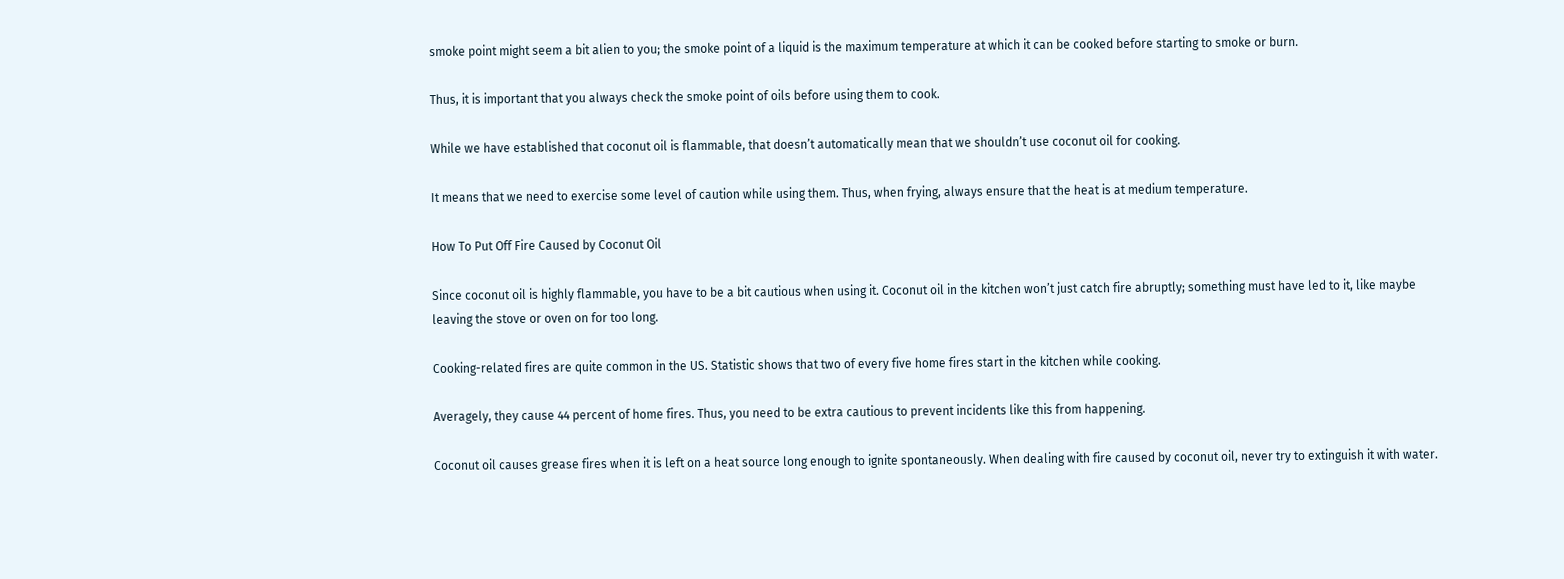smoke point might seem a bit alien to you; the smoke point of a liquid is the maximum temperature at which it can be cooked before starting to smoke or burn.

Thus, it is important that you always check the smoke point of oils before using them to cook.

While we have established that coconut oil is flammable, that doesn’t automatically mean that we shouldn’t use coconut oil for cooking.

It means that we need to exercise some level of caution while using them. Thus, when frying, always ensure that the heat is at medium temperature.

How To Put Off Fire Caused by Coconut Oil

Since coconut oil is highly flammable, you have to be a bit cautious when using it. Coconut oil in the kitchen won’t just catch fire abruptly; something must have led to it, like maybe leaving the stove or oven on for too long.

Cooking-related fires are quite common in the US. Statistic shows that two of every five home fires start in the kitchen while cooking.

Averagely, they cause 44 percent of home fires. Thus, you need to be extra cautious to prevent incidents like this from happening.

Coconut oil causes grease fires when it is left on a heat source long enough to ignite spontaneously. When dealing with fire caused by coconut oil, never try to extinguish it with water.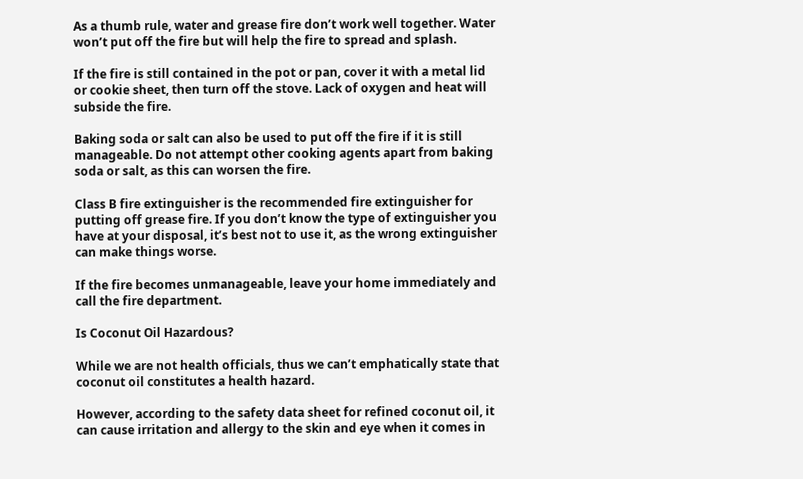As a thumb rule, water and grease fire don’t work well together. Water won’t put off the fire but will help the fire to spread and splash.

If the fire is still contained in the pot or pan, cover it with a metal lid or cookie sheet, then turn off the stove. Lack of oxygen and heat will subside the fire.

Baking soda or salt can also be used to put off the fire if it is still manageable. Do not attempt other cooking agents apart from baking soda or salt, as this can worsen the fire.

Class B fire extinguisher is the recommended fire extinguisher for putting off grease fire. If you don’t know the type of extinguisher you have at your disposal, it’s best not to use it, as the wrong extinguisher can make things worse.

If the fire becomes unmanageable, leave your home immediately and call the fire department.

Is Coconut Oil Hazardous?

While we are not health officials, thus we can’t emphatically state that coconut oil constitutes a health hazard.

However, according to the safety data sheet for refined coconut oil, it can cause irritation and allergy to the skin and eye when it comes in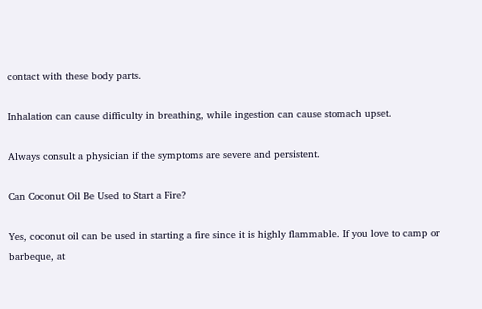contact with these body parts.

Inhalation can cause difficulty in breathing, while ingestion can cause stomach upset.

Always consult a physician if the symptoms are severe and persistent.

Can Coconut Oil Be Used to Start a Fire?

Yes, coconut oil can be used in starting a fire since it is highly flammable. If you love to camp or barbeque, at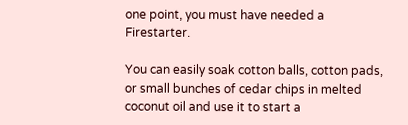one point, you must have needed a Firestarter.

You can easily soak cotton balls, cotton pads, or small bunches of cedar chips in melted coconut oil and use it to start a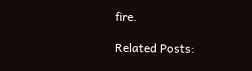fire.

Related Posts: